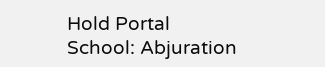Hold Portal
School: Abjuration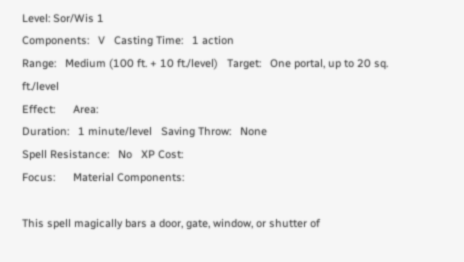Level: Sor/Wis 1
Components:   V   Casting Time:   1 action
Range:   Medium (100 ft. + 10 ft./level)   Target:   One portal, up to 20 sq. ft./level
Effect:      Area:
Duration:   1 minute/level   Saving Throw:   None
Spell Resistance:   No   XP Cost:
Focus:      Material Components:

This spell magically bars a door, gate, window, or shutter of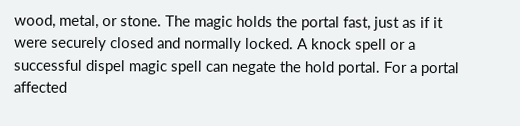wood, metal, or stone. The magic holds the portal fast, just as if it were securely closed and normally locked. A knock spell or a successful dispel magic spell can negate the hold portal. For a portal affected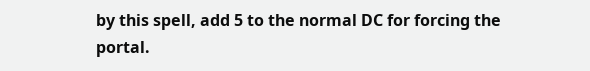by this spell, add 5 to the normal DC for forcing the portal.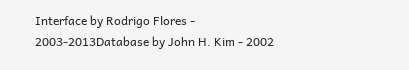Interface by Rodrigo Flores - 2003-2013Database by John H. Kim - 2002